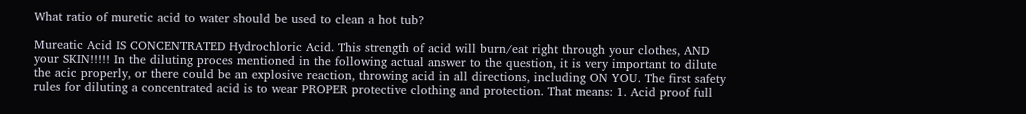What ratio of muretic acid to water should be used to clean a hot tub?

Mureatic Acid IS CONCENTRATED Hydrochloric Acid. This strength of acid will burn/eat right through your clothes, AND your SKIN!!!!! In the diluting proces mentioned in the following actual answer to the question, it is very important to dilute the acic properly, or there could be an explosive reaction, throwing acid in all directions, including ON YOU. The first safety rules for diluting a concentrated acid is to wear PROPER protective clothing and protection. That means: 1. Acid proof full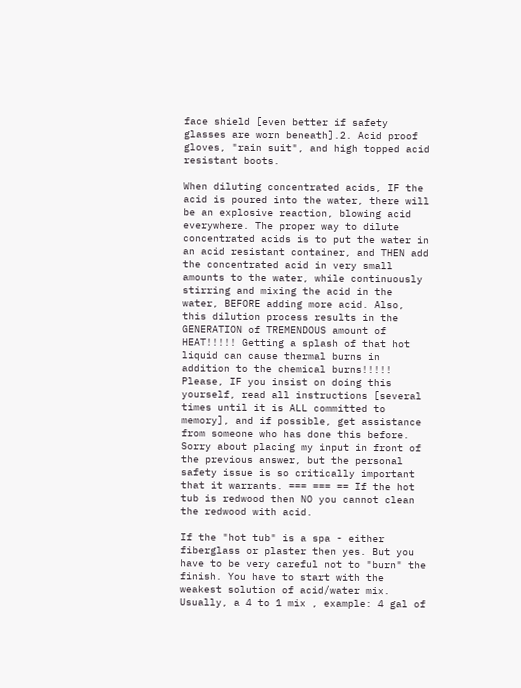face shield [even better if safety glasses are worn beneath].2. Acid proof gloves, "rain suit", and high topped acid resistant boots.

When diluting concentrated acids, IF the acid is poured into the water, there will be an explosive reaction, blowing acid everywhere. The proper way to dilute concentrated acids is to put the water in an acid resistant container, and THEN add the concentrated acid in very small amounts to the water, while continuously stirring and mixing the acid in the water, BEFORE adding more acid. Also, this dilution process results in the GENERATION of TREMENDOUS amount of HEAT!!!!! Getting a splash of that hot liquid can cause thermal burns in addition to the chemical burns!!!!! Please, IF you insist on doing this yourself, read all instructions [several times until it is ALL committed to memory], and if possible, get assistance from someone who has done this before. Sorry about placing my input in front of the previous answer, but the personal safety issue is so critically important that it warrants. === === == If the hot tub is redwood then NO you cannot clean the redwood with acid.

If the "hot tub" is a spa - either fiberglass or plaster then yes. But you have to be very careful not to "burn" the finish. You have to start with the weakest solution of acid/water mix. Usually, a 4 to 1 mix , example: 4 gal of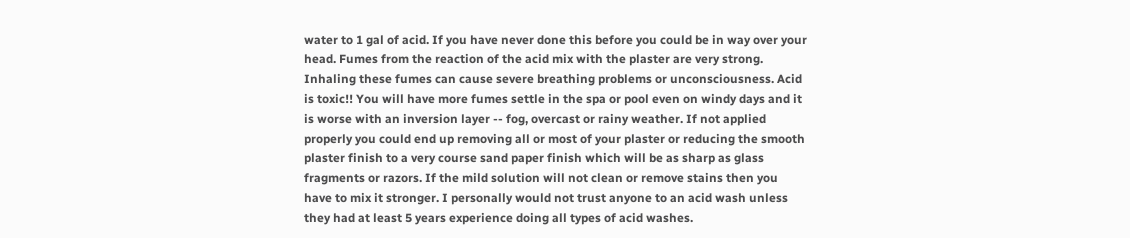water to 1 gal of acid. If you have never done this before you could be in way over your head. Fumes from the reaction of the acid mix with the plaster are very strong. Inhaling these fumes can cause severe breathing problems or unconsciousness. Acid is toxic!! You will have more fumes settle in the spa or pool even on windy days and it is worse with an inversion layer -- fog, overcast or rainy weather. If not applied properly you could end up removing all or most of your plaster or reducing the smooth plaster finish to a very course sand paper finish which will be as sharp as glass fragments or razors. If the mild solution will not clean or remove stains then you have to mix it stronger. I personally would not trust anyone to an acid wash unless they had at least 5 years experience doing all types of acid washes.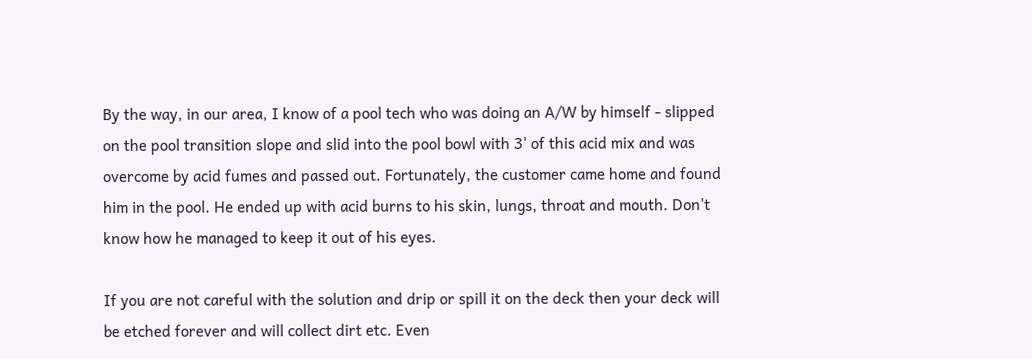By the way, in our area, I know of a pool tech who was doing an A/W by himself - slipped on the pool transition slope and slid into the pool bowl with 3' of this acid mix and was overcome by acid fumes and passed out. Fortunately, the customer came home and found him in the pool. He ended up with acid burns to his skin, lungs, throat and mouth. Don't know how he managed to keep it out of his eyes.

If you are not careful with the solution and drip or spill it on the deck then your deck will be etched forever and will collect dirt etc. Even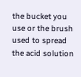the bucket you use or the brush used to spread the acid solution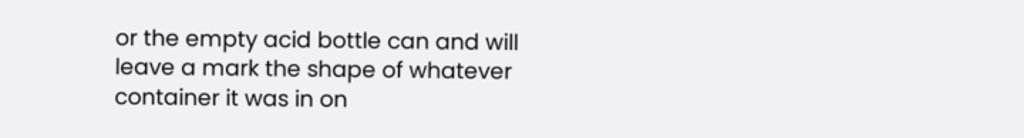or the empty acid bottle can and will leave a mark the shape of whatever container it was in on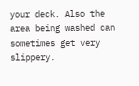your deck. Also the area being washed can sometimes get very slippery.